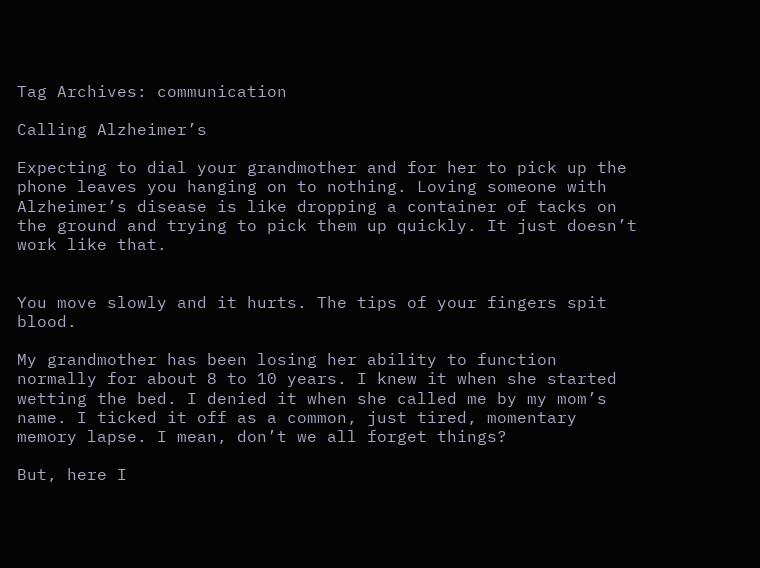Tag Archives: communication

Calling Alzheimer’s

Expecting to dial your grandmother and for her to pick up the phone leaves you hanging on to nothing. Loving someone with Alzheimer’s disease is like dropping a container of tacks on the ground and trying to pick them up quickly. It just doesn’t work like that.


You move slowly and it hurts. The tips of your fingers spit blood.

My grandmother has been losing her ability to function normally for about 8 to 10 years. I knew it when she started wetting the bed. I denied it when she called me by my mom’s name. I ticked it off as a common, just tired, momentary memory lapse. I mean, don’t we all forget things?

But, here I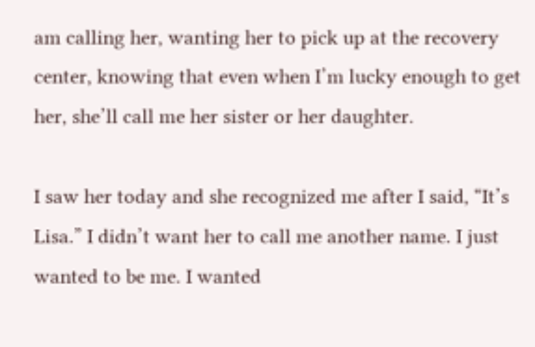am calling her, wanting her to pick up at the recovery center, knowing that even when I’m lucky enough to get her, she’ll call me her sister or her daughter.

I saw her today and she recognized me after I said, “It’s Lisa.” I didn’t want her to call me another name. I just wanted to be me. I wanted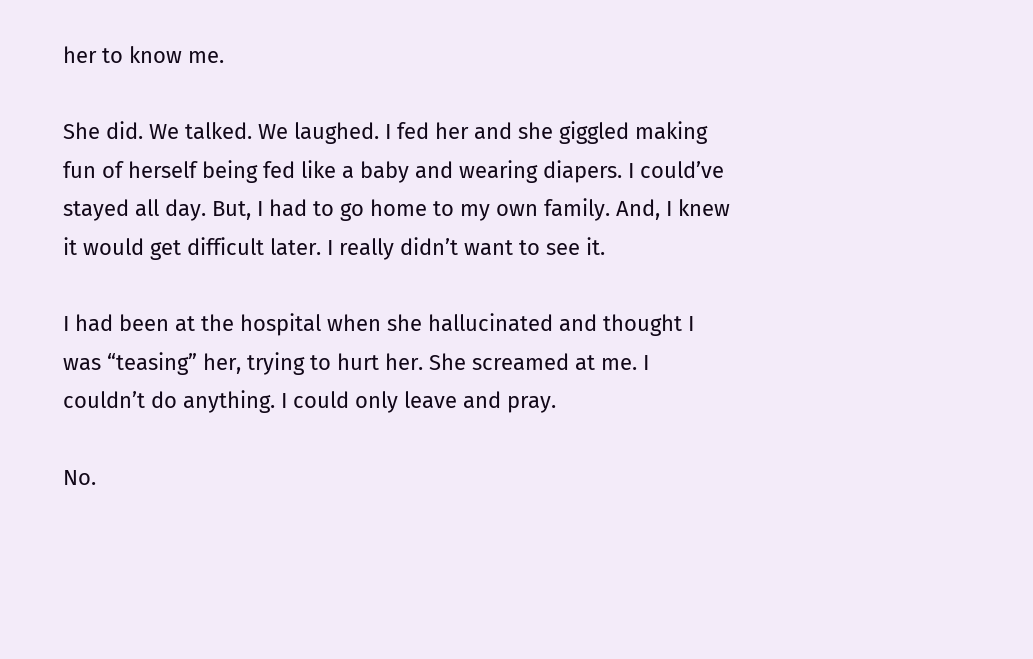her to know me.

She did. We talked. We laughed. I fed her and she giggled making fun of herself being fed like a baby and wearing diapers. I could’ve stayed all day. But, I had to go home to my own family. And, I knew it would get difficult later. I really didn’t want to see it.

I had been at the hospital when she hallucinated and thought I was “teasing” her, trying to hurt her. She screamed at me. I couldn’t do anything. I could only leave and pray.

No.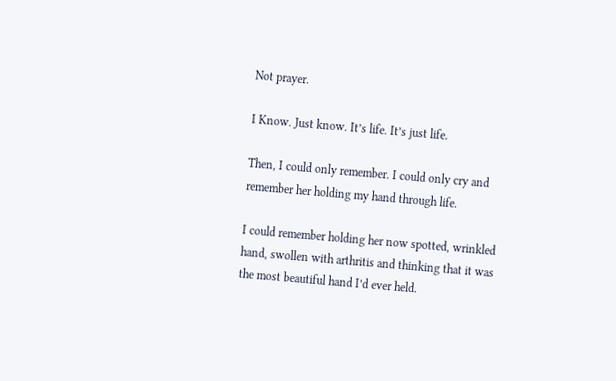Not prayer.

I Know. Just know. It’s life. It’s just life.

Then, I could only remember. I could only cry and remember her holding my hand through life.

I could remember holding her now spotted, wrinkled hand, swollen with arthritis and thinking that it was the most beautiful hand I’d ever held.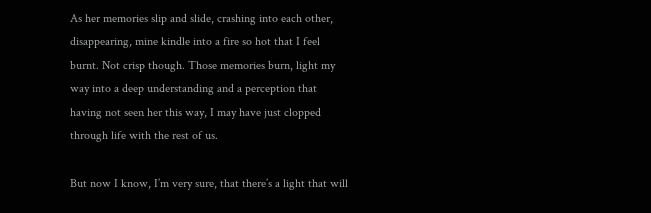As her memories slip and slide, crashing into each other, disappearing, mine kindle into a fire so hot that I feel burnt. Not crisp though. Those memories burn, light my way into a deep understanding and a perception that having not seen her this way, I may have just clopped through life with the rest of us.

But now I know, I’m very sure, that there’s a light that will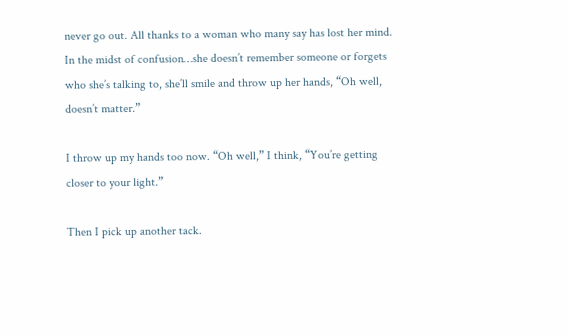never go out. All thanks to a woman who many say has lost her mind. In the midst of confusion…she doesn’t remember someone or forgets who she’s talking to, she’ll smile and throw up her hands, “Oh well, doesn’t matter.”

I throw up my hands too now. “Oh well,” I think, “You’re getting closer to your light.”

Then I pick up another tack.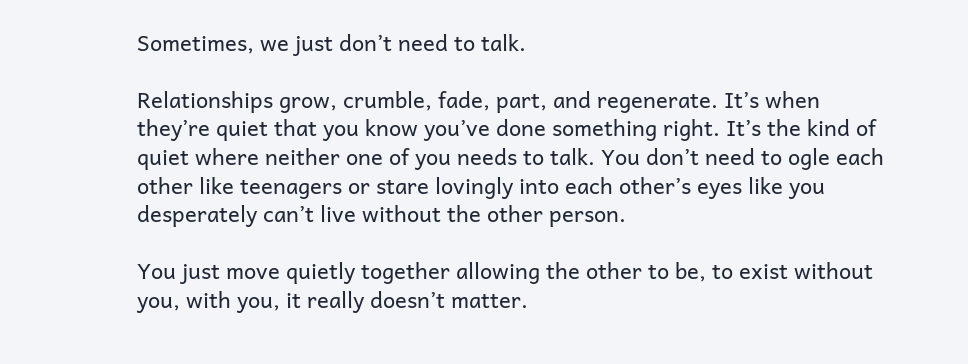Sometimes, we just don’t need to talk.

Relationships grow, crumble, fade, part, and regenerate. It’s when they’re quiet that you know you’ve done something right. It’s the kind of quiet where neither one of you needs to talk. You don’t need to ogle each other like teenagers or stare lovingly into each other’s eyes like you desperately can’t live without the other person.

You just move quietly together allowing the other to be, to exist without you, with you, it really doesn’t matter.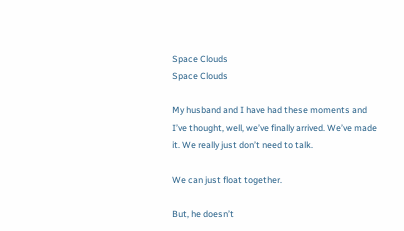Space Clouds
Space Clouds

My husband and I have had these moments and I’ve thought, well, we’ve finally arrived. We’ve made it. We really just don’t need to talk.

We can just float together.

But, he doesn’t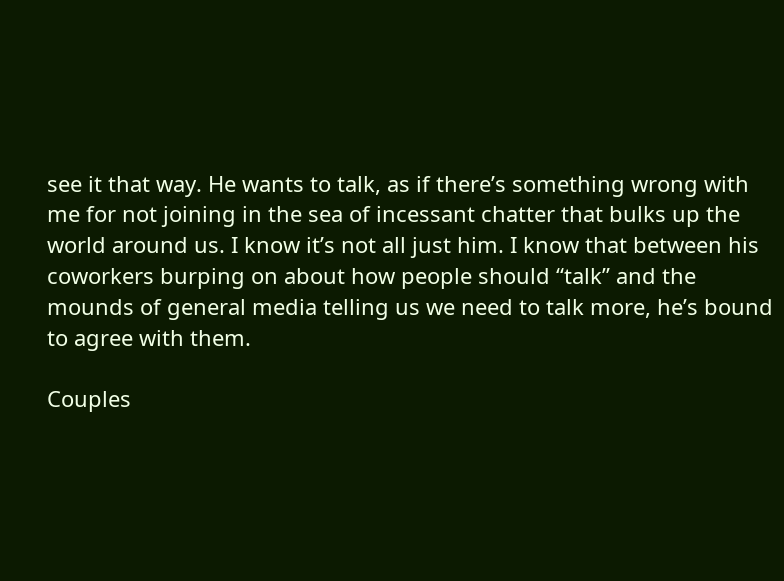see it that way. He wants to talk, as if there’s something wrong with me for not joining in the sea of incessant chatter that bulks up the world around us. I know it’s not all just him. I know that between his coworkers burping on about how people should “talk” and the mounds of general media telling us we need to talk more, he’s bound to agree with them.

Couples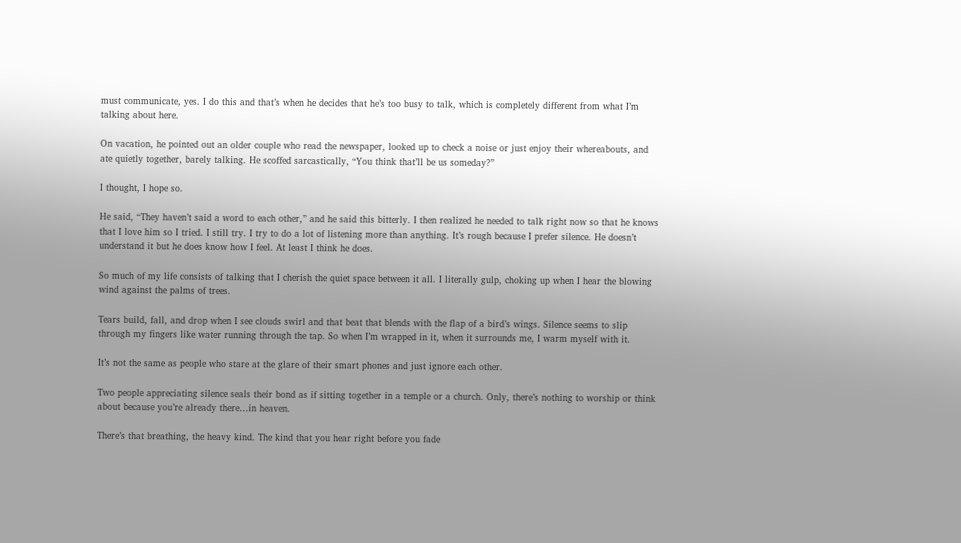must communicate, yes. I do this and that’s when he decides that he’s too busy to talk, which is completely different from what I’m talking about here.

On vacation, he pointed out an older couple who read the newspaper, looked up to check a noise or just enjoy their whereabouts, and ate quietly together, barely talking. He scoffed sarcastically, “You think that’ll be us someday?”

I thought, I hope so.

He said, “They haven’t said a word to each other,” and he said this bitterly. I then realized he needed to talk right now so that he knows that I love him so I tried. I still try. I try to do a lot of listening more than anything. It’s rough because I prefer silence. He doesn’t understand it but he does know how I feel. At least I think he does.

So much of my life consists of talking that I cherish the quiet space between it all. I literally gulp, choking up when I hear the blowing wind against the palms of trees.

Tears build, fall, and drop when I see clouds swirl and that beat that blends with the flap of a bird’s wings. Silence seems to slip through my fingers like water running through the tap. So when I’m wrapped in it, when it surrounds me, I warm myself with it.

It’s not the same as people who stare at the glare of their smart phones and just ignore each other.

Two people appreciating silence seals their bond as if sitting together in a temple or a church. Only, there’s nothing to worship or think about because you’re already there…in heaven.

There’s that breathing, the heavy kind. The kind that you hear right before you fade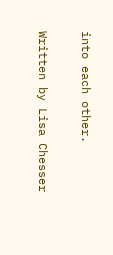into each other.


Written by Lisa Chesser